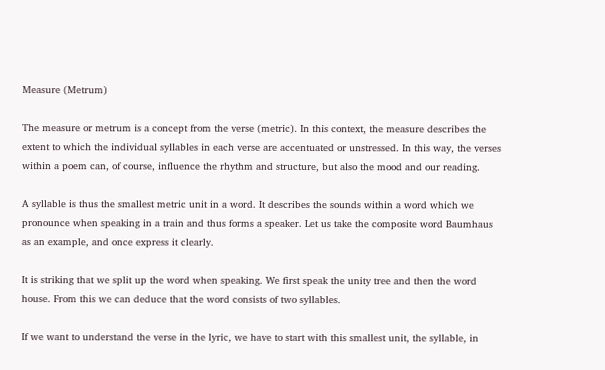Measure (Metrum)

The measure or metrum is a concept from the verse (metric). In this context, the measure describes the extent to which the individual syllables in each verse are accentuated or unstressed. In this way, the verses within a poem can, of course, influence the rhythm and structure, but also the mood and our reading.

A syllable is thus the smallest metric unit in a word. It describes the sounds within a word which we pronounce when speaking in a train and thus forms a speaker. Let us take the composite word Baumhaus as an example, and once express it clearly.

It is striking that we split up the word when speaking. We first speak the unity tree and then the word house. From this we can deduce that the word consists of two syllables.

If we want to understand the verse in the lyric, we have to start with this smallest unit, the syllable, in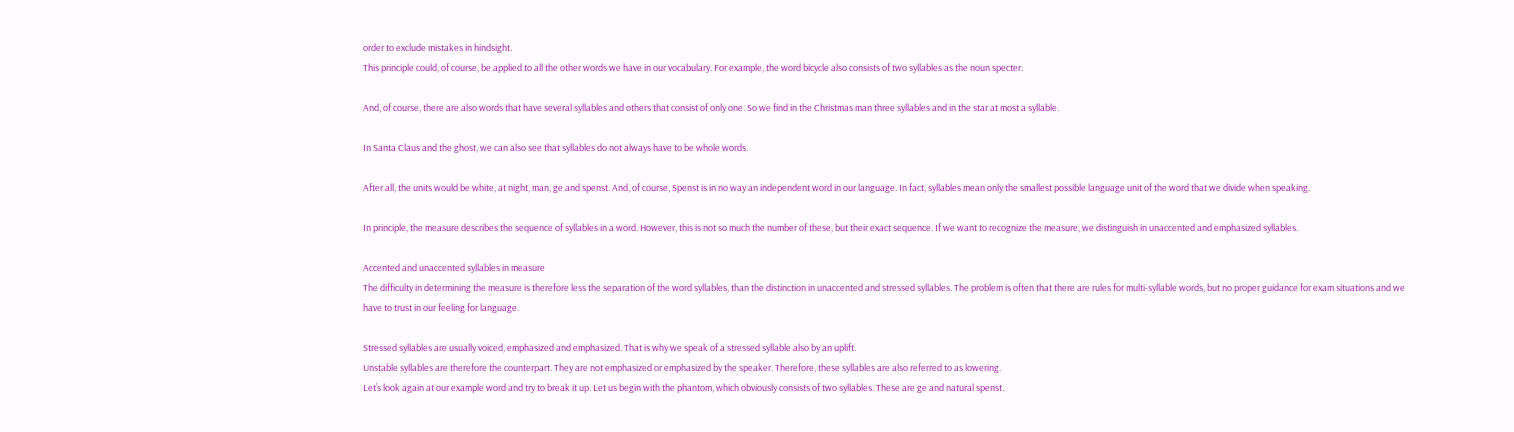order to exclude mistakes in hindsight.
This principle could, of course, be applied to all the other words we have in our vocabulary. For example, the word bicycle also consists of two syllables as the noun specter.

And, of course, there are also words that have several syllables and others that consist of only one. So we find in the Christmas man three syllables and in the star at most a syllable.

In Santa Claus and the ghost, we can also see that syllables do not always have to be whole words.

After all, the units would be white, at night, man, ge and spenst. And, of course, Spenst is in no way an independent word in our language. In fact, syllables mean only the smallest possible language unit of the word that we divide when speaking.

In principle, the measure describes the sequence of syllables in a word. However, this is not so much the number of these, but their exact sequence. If we want to recognize the measure, we distinguish in unaccented and emphasized syllables.

Accented and unaccented syllables in measure
The difficulty in determining the measure is therefore less the separation of the word syllables, than the distinction in unaccented and stressed syllables. The problem is often that there are rules for multi-syllable words, but no proper guidance for exam situations and we have to trust in our feeling for language.

Stressed syllables are usually voiced, emphasized and emphasized. That is why we speak of a stressed syllable also by an uplift.
Unstable syllables are therefore the counterpart. They are not emphasized or emphasized by the speaker. Therefore, these syllables are also referred to as lowering.
Let’s look again at our example word and try to break it up. Let us begin with the phantom, which obviously consists of two syllables. These are ge and natural spenst.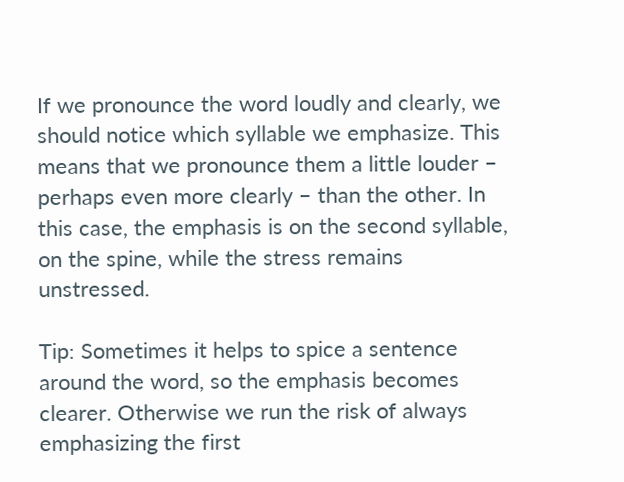If we pronounce the word loudly and clearly, we should notice which syllable we emphasize. This means that we pronounce them a little louder – perhaps even more clearly – than the other. In this case, the emphasis is on the second syllable, on the spine, while the stress remains unstressed.

Tip: Sometimes it helps to spice a sentence around the word, so the emphasis becomes clearer. Otherwise we run the risk of always emphasizing the first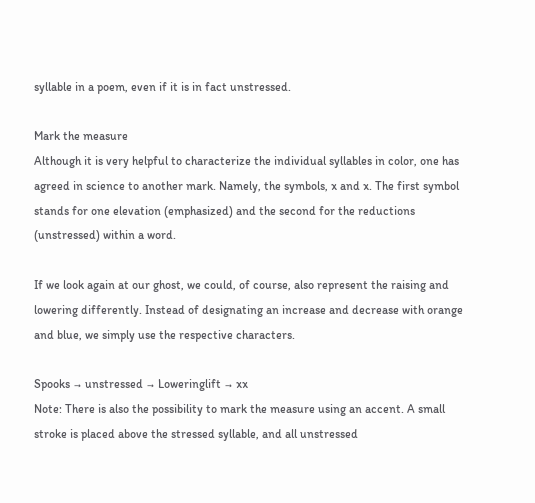syllable in a poem, even if it is in fact unstressed.

Mark the measure
Although it is very helpful to characterize the individual syllables in color, one has agreed in science to another mark. Namely, the symbols, x and x. The first symbol stands for one elevation (emphasized) and the second for the reductions (unstressed) within a word.

If we look again at our ghost, we could, of course, also represent the raising and lowering differently. Instead of designating an increase and decrease with orange and blue, we simply use the respective characters.

Spooks → unstressed → Loweringlift → xx
Note: There is also the possibility to mark the measure using an accent. A small stroke is placed above the stressed syllable, and all unstressed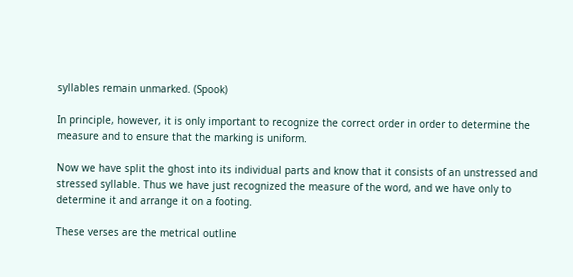syllables remain unmarked. (Spook)

In principle, however, it is only important to recognize the correct order in order to determine the measure and to ensure that the marking is uniform.

Now we have split the ghost into its individual parts and know that it consists of an unstressed and stressed syllable. Thus we have just recognized the measure of the word, and we have only to determine it and arrange it on a footing.

These verses are the metrical outline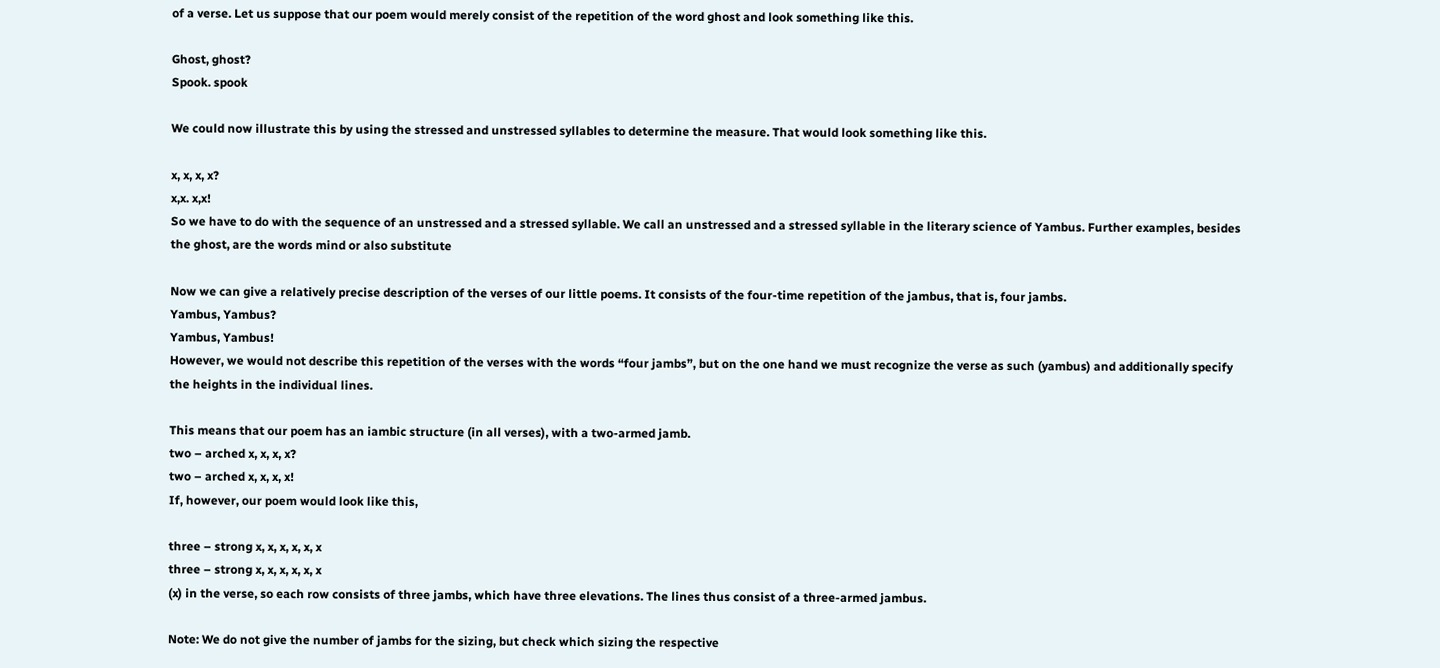of a verse. Let us suppose that our poem would merely consist of the repetition of the word ghost and look something like this.

Ghost, ghost?
Spook. spook

We could now illustrate this by using the stressed and unstressed syllables to determine the measure. That would look something like this.

x, x, x, x?
x,x. x,x!
So we have to do with the sequence of an unstressed and a stressed syllable. We call an unstressed and a stressed syllable in the literary science of Yambus. Further examples, besides the ghost, are the words mind or also substitute

Now we can give a relatively precise description of the verses of our little poems. It consists of the four-time repetition of the jambus, that is, four jambs.
Yambus, Yambus?
Yambus, Yambus!
However, we would not describe this repetition of the verses with the words “four jambs”, but on the one hand we must recognize the verse as such (yambus) and additionally specify the heights in the individual lines.

This means that our poem has an iambic structure (in all verses), with a two-armed jamb.
two – arched x, x, x, x?
two – arched x, x, x, x!
If, however, our poem would look like this,

three – strong x, x, x, x, x, x
three – strong x, x, x, x, x, x
(x) in the verse, so each row consists of three jambs, which have three elevations. The lines thus consist of a three-armed jambus.

Note: We do not give the number of jambs for the sizing, but check which sizing the respective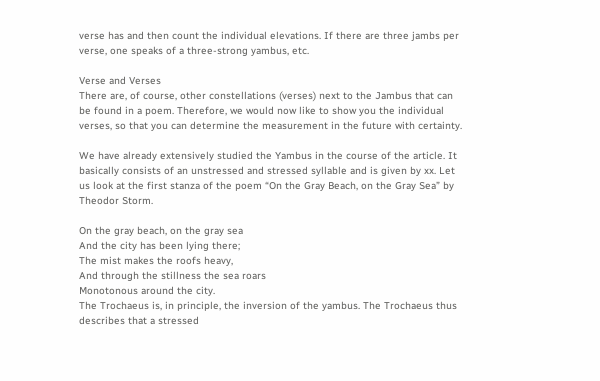verse has and then count the individual elevations. If there are three jambs per verse, one speaks of a three-strong yambus, etc.

Verse and Verses
There are, of course, other constellations (verses) next to the Jambus that can be found in a poem. Therefore, we would now like to show you the individual verses, so that you can determine the measurement in the future with certainty.

We have already extensively studied the Yambus in the course of the article. It basically consists of an unstressed and stressed syllable and is given by xx. Let us look at the first stanza of the poem “On the Gray Beach, on the Gray Sea” by Theodor Storm.

On the gray beach, on the gray sea
And the city has been lying there;
The mist makes the roofs heavy,
And through the stillness the sea roars
Monotonous around the city.
The Trochaeus is, in principle, the inversion of the yambus. The Trochaeus thus describes that a stressed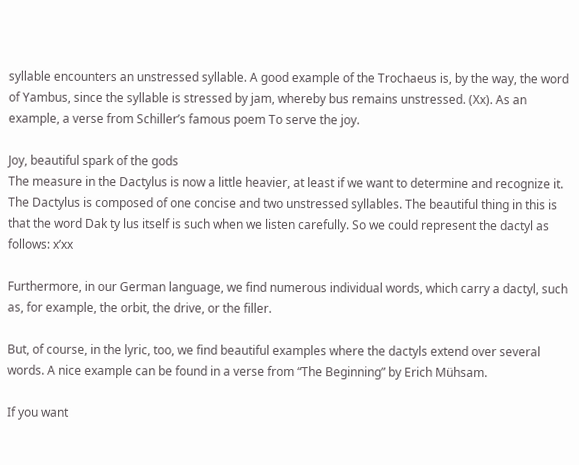syllable encounters an unstressed syllable. A good example of the Trochaeus is, by the way, the word of Yambus, since the syllable is stressed by jam, whereby bus remains unstressed. (Xx). As an example, a verse from Schiller’s famous poem To serve the joy.

Joy, beautiful spark of the gods
The measure in the Dactylus is now a little heavier, at least if we want to determine and recognize it. The Dactylus is composed of one concise and two unstressed syllables. The beautiful thing in this is that the word Dak ty lus itself is such when we listen carefully. So we could represent the dactyl as follows: x’xx

Furthermore, in our German language, we find numerous individual words, which carry a dactyl, such as, for example, the orbit, the drive, or the filler.

But, of course, in the lyric, too, we find beautiful examples where the dactyls extend over several words. A nice example can be found in a verse from “The Beginning” by Erich Mühsam.

If you want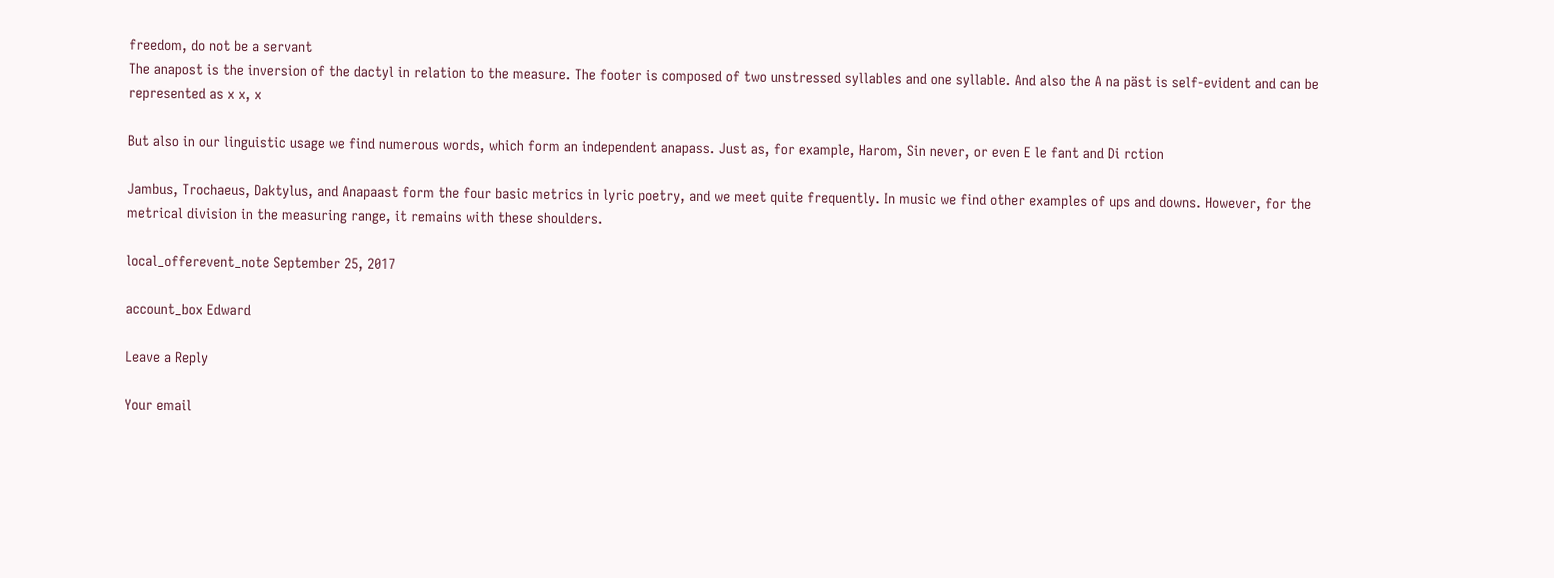freedom, do not be a servant
The anapost is the inversion of the dactyl in relation to the measure. The footer is composed of two unstressed syllables and one syllable. And also the A na päst is self-evident and can be represented as x x, x

But also in our linguistic usage we find numerous words, which form an independent anapass. Just as, for example, Harom, Sin never, or even E le fant and Di rction

Jambus, Trochaeus, Daktylus, and Anapaast form the four basic metrics in lyric poetry, and we meet quite frequently. In music we find other examples of ups and downs. However, for the metrical division in the measuring range, it remains with these shoulders.

local_offerevent_note September 25, 2017

account_box Edward

Leave a Reply

Your email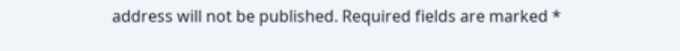address will not be published. Required fields are marked *